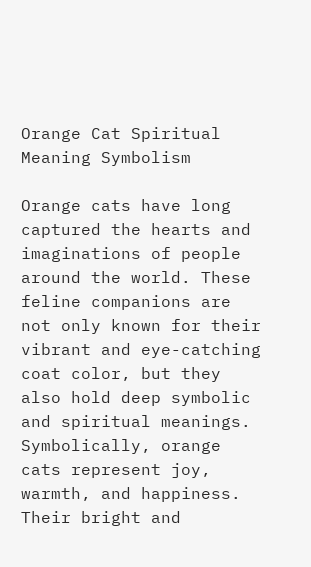Orange Cat Spiritual Meaning Symbolism

Orange cats have long captured the hearts and imaginations of people around the world. These feline companions are not only known for their vibrant and eye-catching coat color, but they also hold deep symbolic and spiritual meanings. Symbolically, orange cats represent joy, warmth, and happiness. Their bright and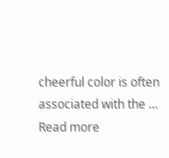cheerful color is often associated with the … Read more